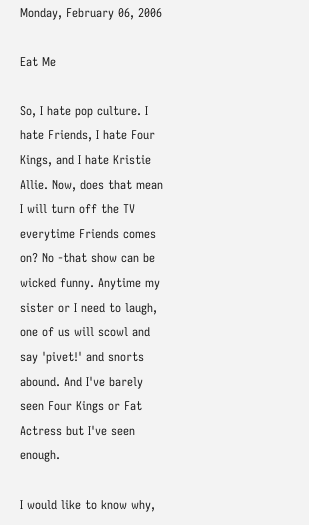Monday, February 06, 2006

Eat Me

So, I hate pop culture. I hate Friends, I hate Four Kings, and I hate Kristie Allie. Now, does that mean I will turn off the TV everytime Friends comes on? No -that show can be wicked funny. Anytime my sister or I need to laugh, one of us will scowl and say 'pivet!' and snorts abound. And I've barely seen Four Kings or Fat Actress but I've seen enough.

I would like to know why,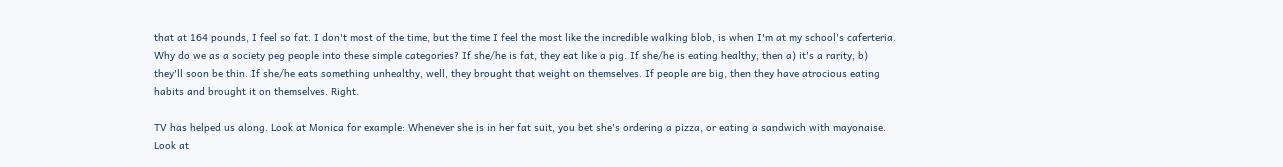that at 164 pounds, I feel so fat. I don't most of the time, but the time I feel the most like the incredible walking blob, is when I'm at my school's caferteria. Why do we as a society peg people into these simple categories? If she/he is fat, they eat like a pig. If she/he is eating healthy, then a) it's a rarity, b) they'll soon be thin. If she/he eats something unhealthy, well, they brought that weight on themselves. If people are big, then they have atrocious eating habits and brought it on themselves. Right.

TV has helped us along. Look at Monica for example: Whenever she is in her fat suit, you bet she's ordering a pizza, or eating a sandwich with mayonaise. Look at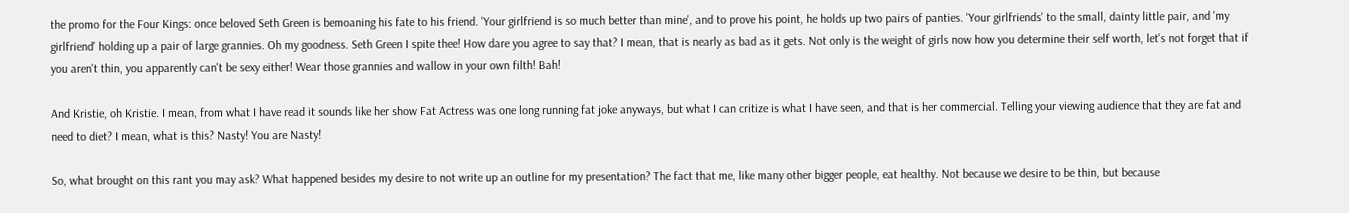the promo for the Four Kings: once beloved Seth Green is bemoaning his fate to his friend. 'Your girlfriend is so much better than mine', and to prove his point, he holds up two pairs of panties. 'Your girlfriends' to the small, dainty little pair, and 'my girlfriend' holding up a pair of large grannies. Oh my goodness. Seth Green I spite thee! How dare you agree to say that? I mean, that is nearly as bad as it gets. Not only is the weight of girls now how you determine their self worth, let's not forget that if you aren't thin, you apparently can't be sexy either! Wear those grannies and wallow in your own filth! Bah!

And Kristie, oh Kristie. I mean, from what I have read it sounds like her show Fat Actress was one long running fat joke anyways, but what I can critize is what I have seen, and that is her commercial. Telling your viewing audience that they are fat and need to diet? I mean, what is this? Nasty! You are Nasty!

So, what brought on this rant you may ask? What happened besides my desire to not write up an outline for my presentation? The fact that me, like many other bigger people, eat healthy. Not because we desire to be thin, but because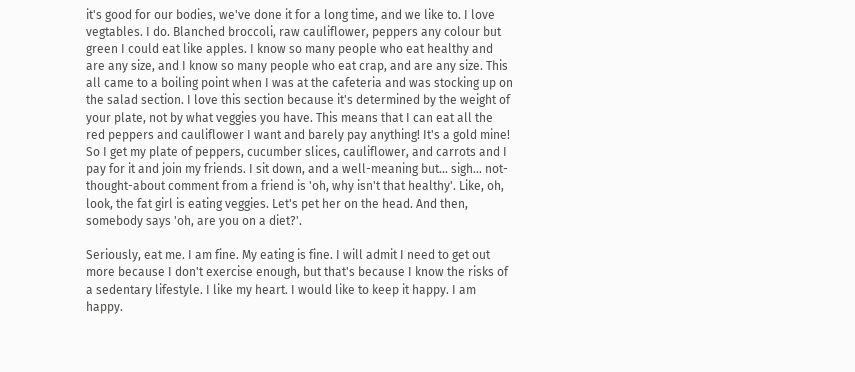it's good for our bodies, we've done it for a long time, and we like to. I love vegtables. I do. Blanched broccoli, raw cauliflower, peppers any colour but green I could eat like apples. I know so many people who eat healthy and are any size, and I know so many people who eat crap, and are any size. This all came to a boiling point when I was at the cafeteria and was stocking up on the salad section. I love this section because it's determined by the weight of your plate, not by what veggies you have. This means that I can eat all the red peppers and cauliflower I want and barely pay anything! It's a gold mine! So I get my plate of peppers, cucumber slices, cauliflower, and carrots and I pay for it and join my friends. I sit down, and a well-meaning but... sigh... not-thought-about comment from a friend is 'oh, why isn't that healthy'. Like, oh, look, the fat girl is eating veggies. Let's pet her on the head. And then, somebody says 'oh, are you on a diet?'.

Seriously, eat me. I am fine. My eating is fine. I will admit I need to get out more because I don't exercise enough, but that's because I know the risks of a sedentary lifestyle. I like my heart. I would like to keep it happy. I am happy.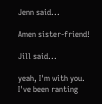Jenn said...

Amen sister-friend!

Jill said...

yeah, I'm with you. I've been ranting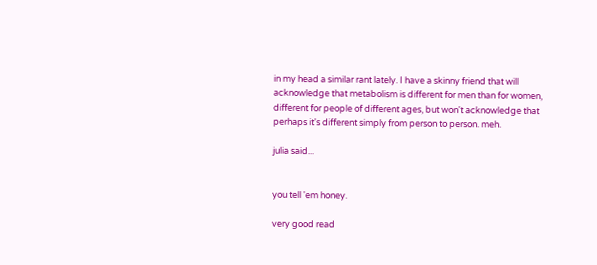in my head a similar rant lately. I have a skinny friend that will acknowledge that metabolism is different for men than for women, different for people of different ages, but won't acknowledge that perhaps it's different simply from person to person. meh.

julia said...


you tell 'em honey.

very good read